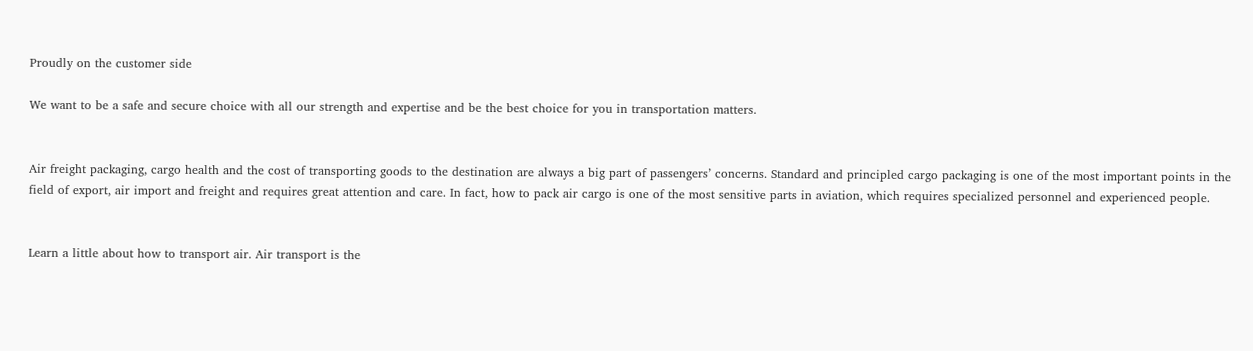Proudly on the customer side

We want to be a safe and secure choice with all our strength and expertise and be the best choice for you in transportation matters.


Air freight packaging, cargo health and the cost of transporting goods to the destination are always a big part of passengers’ concerns. Standard and principled cargo packaging is one of the most important points in the field of export, air import and freight and requires great attention and care. In fact, how to pack air cargo is one of the most sensitive parts in aviation, which requires specialized personnel and experienced people.


Learn a little about how to transport air. Air transport is the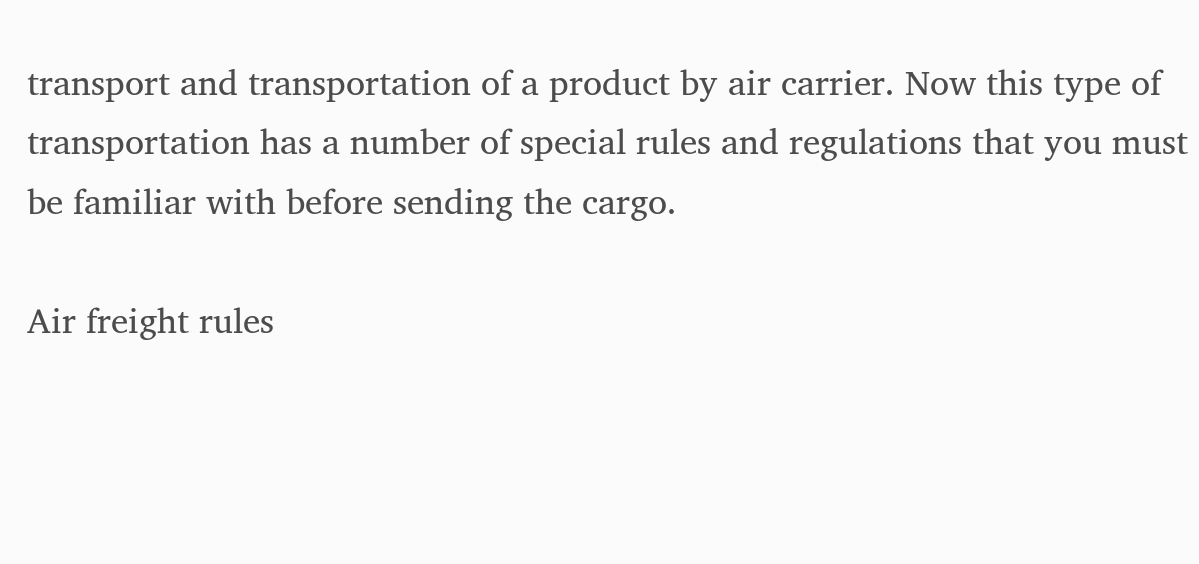transport and transportation of a product by air carrier. Now this type of transportation has a number of special rules and regulations that you must be familiar with before sending the cargo.

Air freight rules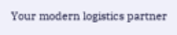Your modern logistics partner